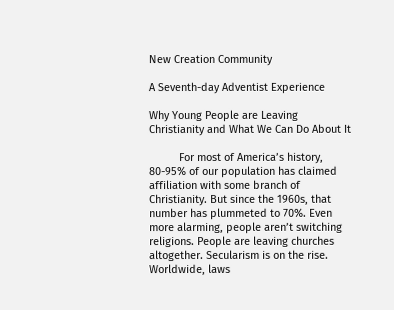New Creation Community

A Seventh-day Adventist Experience

Why Young People are Leaving Christianity and What We Can Do About It

          For most of America’s history, 80-95% of our population has claimed affiliation with some branch of Christianity. But since the 1960s, that number has plummeted to 70%. Even more alarming, people aren’t switching religions. People are leaving churches altogether. Secularism is on the rise. Worldwide, laws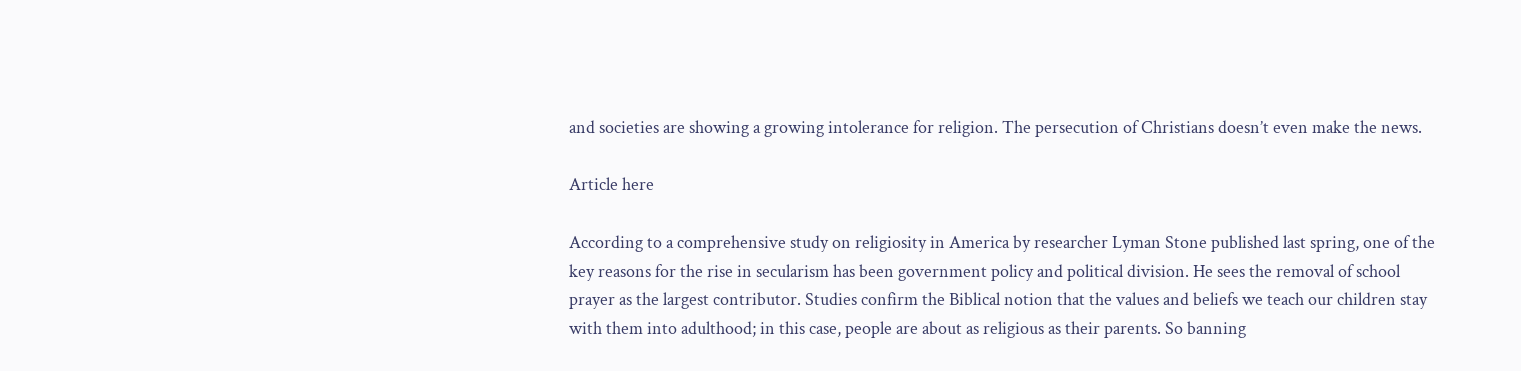and societies are showing a growing intolerance for religion. The persecution of Christians doesn’t even make the news.

Article here

According to a comprehensive study on religiosity in America by researcher Lyman Stone published last spring, one of the key reasons for the rise in secularism has been government policy and political division. He sees the removal of school prayer as the largest contributor. Studies confirm the Biblical notion that the values and beliefs we teach our children stay with them into adulthood; in this case, people are about as religious as their parents. So banning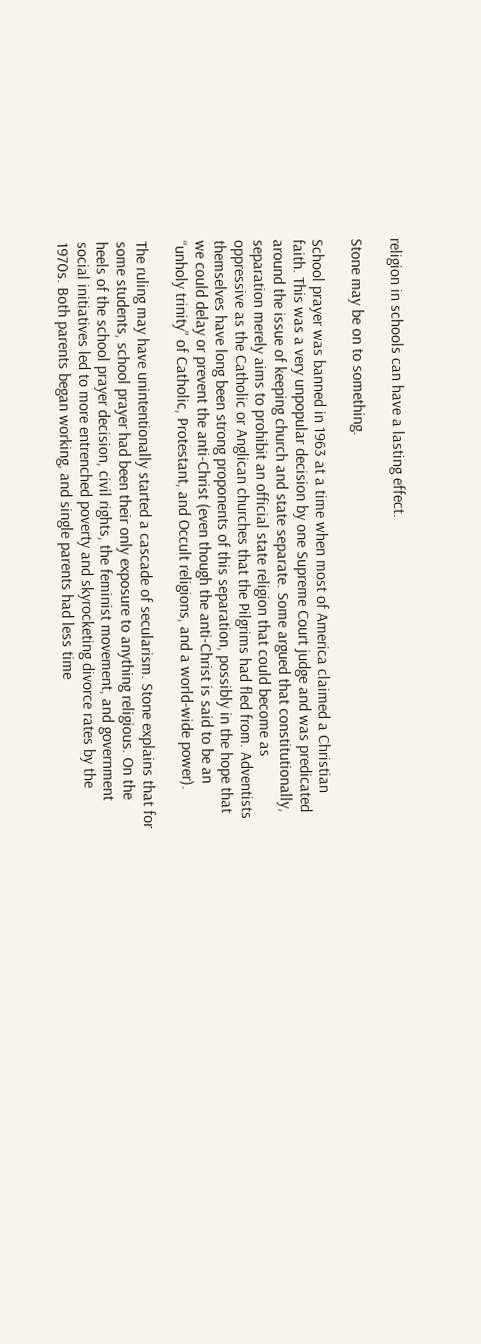religion in schools can have a lasting effect.

Stone may be on to something.

School prayer was banned in 1963 at a time when most of America claimed a Christian faith. This was a very unpopular decision by one Supreme Court judge and was predicated around the issue of keeping church and state separate. Some argued that constitutionally, separation merely aims to prohibit an official state religion that could become as oppressive as the Catholic or Anglican churches that the Pilgrims had fled from. Adventists themselves have long been strong proponents of this separation, possibly in the hope that we could delay or prevent the anti-Christ (even though the anti-Christ is said to be an “unholy trinity” of Catholic, Protestant, and Occult religions, and a world-wide power).

The ruling may have unintentionally started a cascade of secularism. Stone explains that for some students, school prayer had been their only exposure to anything religious. On the heels of the school prayer decision, civil rights, the feminist movement, and government social initiatives led to more entrenched poverty and skyrocketing divorce rates by the 1970s. Both parents began working, and single parents had less time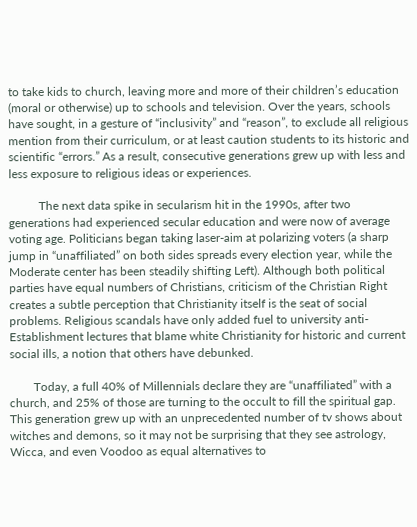to take kids to church, leaving more and more of their children’s education (moral or otherwise) up to schools and television. Over the years, schools have sought, in a gesture of “inclusivity” and “reason”, to exclude all religious mention from their curriculum, or at least caution students to its historic and scientific “errors.” As a result, consecutive generations grew up with less and less exposure to religious ideas or experiences.

          The next data spike in secularism hit in the 1990s, after two generations had experienced secular education and were now of average voting age. Politicians began taking laser-aim at polarizing voters (a sharp jump in “unaffiliated” on both sides spreads every election year, while the Moderate center has been steadily shifting Left). Although both political parties have equal numbers of Christians, criticism of the Christian Right creates a subtle perception that Christianity itself is the seat of social problems. Religious scandals have only added fuel to university anti-Establishment lectures that blame white Christianity for historic and current social ills, a notion that others have debunked.

        Today, a full 40% of Millennials declare they are “unaffiliated” with a church, and 25% of those are turning to the occult to fill the spiritual gap. This generation grew up with an unprecedented number of tv shows about witches and demons, so it may not be surprising that they see astrology, Wicca, and even Voodoo as equal alternatives to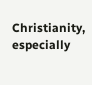Christianity, especially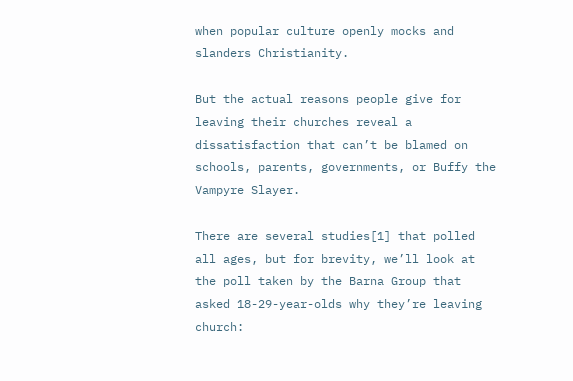when popular culture openly mocks and slanders Christianity.

But the actual reasons people give for leaving their churches reveal a dissatisfaction that can’t be blamed on schools, parents, governments, or Buffy the Vampyre Slayer.

There are several studies[1] that polled all ages, but for brevity, we’ll look at the poll taken by the Barna Group that asked 18-29-year-olds why they’re leaving church: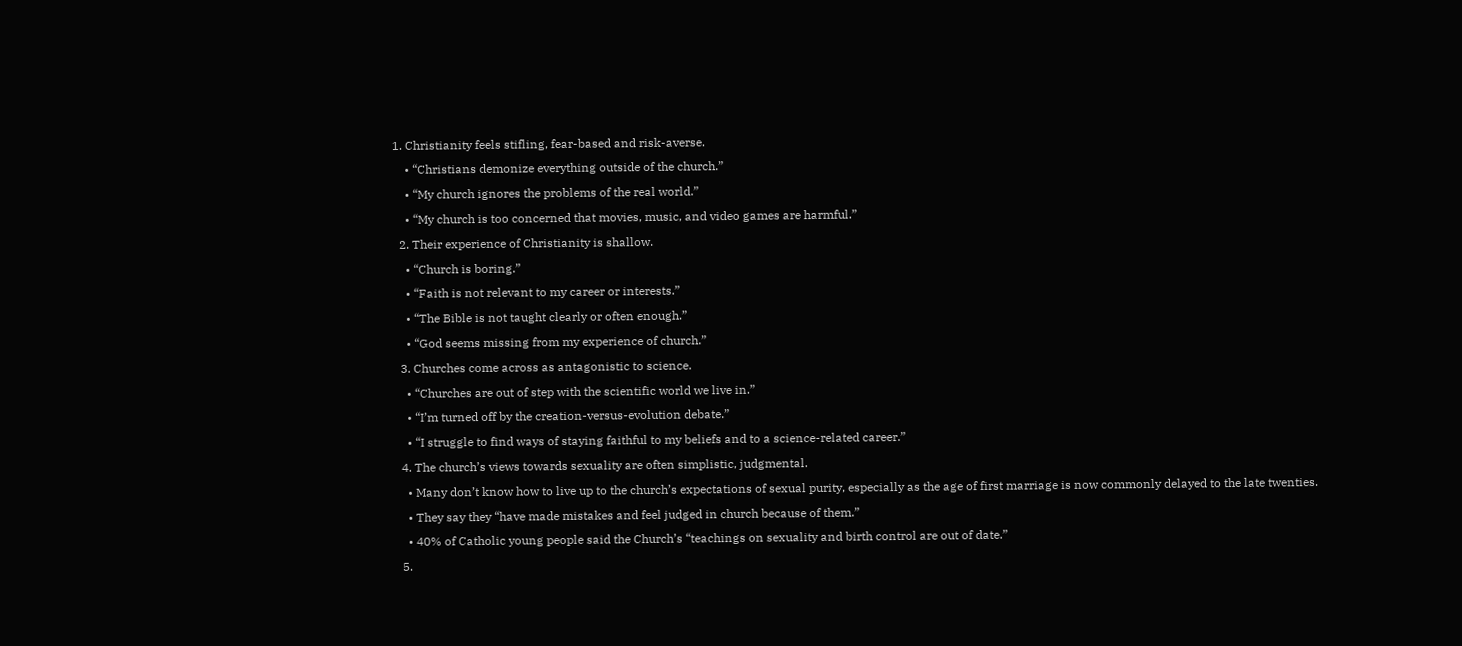1. Christianity feels stifling, fear-based and risk-averse.
    • “Christians demonize everything outside of the church.”
    • “My church ignores the problems of the real world.”
    • “My church is too concerned that movies, music, and video games are harmful.”
  2. Their experience of Christianity is shallow.
    • “Church is boring.”
    • “Faith is not relevant to my career or interests.”
    • “The Bible is not taught clearly or often enough.”
    • “God seems missing from my experience of church.”
  3. Churches come across as antagonistic to science.
    • “Churches are out of step with the scientific world we live in.”
    • “I’m turned off by the creation-versus-evolution debate.”
    • “I struggle to find ways of staying faithful to my beliefs and to a science-related career.”
  4. The church’s views towards sexuality are often simplistic, judgmental.
    • Many don’t know how to live up to the church’s expectations of sexual purity, especially as the age of first marriage is now commonly delayed to the late twenties.
    • They say they “have made mistakes and feel judged in church because of them.”
    • 40% of Catholic young people said the Church’s “teachings on sexuality and birth control are out of date.”
  5.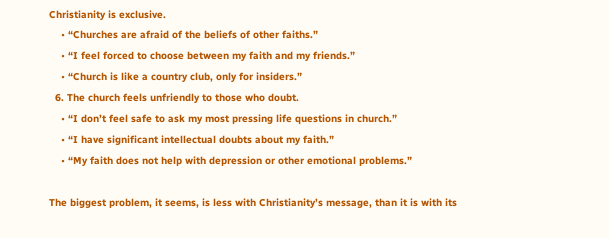Christianity is exclusive.
    • “Churches are afraid of the beliefs of other faiths.”
    • “I feel forced to choose between my faith and my friends.”
    • “Church is like a country club, only for insiders.”
  6. The church feels unfriendly to those who doubt.
    • “I don’t feel safe to ask my most pressing life questions in church.”
    • “I have significant intellectual doubts about my faith.”
    • “My faith does not help with depression or other emotional problems.”

The biggest problem, it seems, is less with Christianity’s message, than it is with its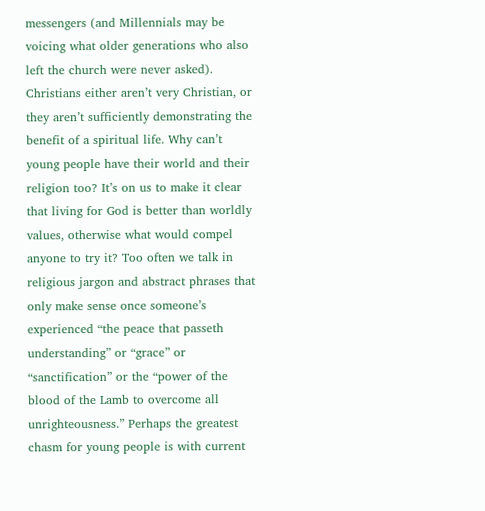messengers (and Millennials may be voicing what older generations who also left the church were never asked). Christians either aren’t very Christian, or they aren’t sufficiently demonstrating the benefit of a spiritual life. Why can’t young people have their world and their religion too? It’s on us to make it clear that living for God is better than worldly values, otherwise what would compel anyone to try it? Too often we talk in religious jargon and abstract phrases that only make sense once someone’s experienced “the peace that passeth understanding” or “grace” or “sanctification” or the “power of the blood of the Lamb to overcome all unrighteousness.” Perhaps the greatest chasm for young people is with current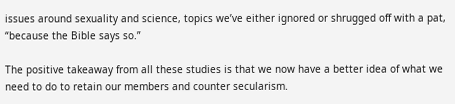issues around sexuality and science, topics we’ve either ignored or shrugged off with a pat, “because the Bible says so.”

The positive takeaway from all these studies is that we now have a better idea of what we need to do to retain our members and counter secularism.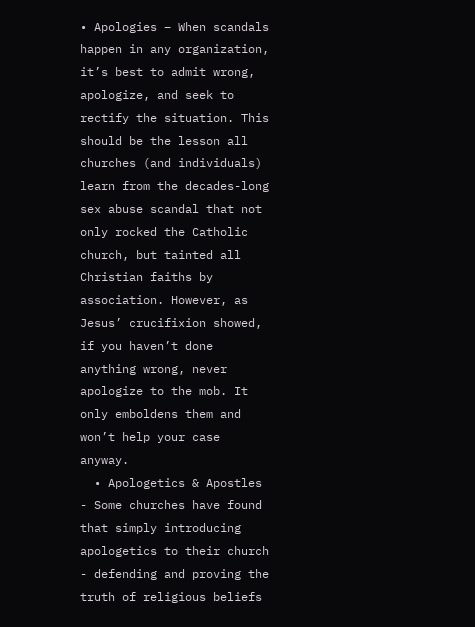• Apologies – When scandals happen in any organization, it’s best to admit wrong, apologize, and seek to rectify the situation. This should be the lesson all churches (and individuals) learn from the decades-long sex abuse scandal that not only rocked the Catholic church, but tainted all Christian faiths by association. However, as Jesus’ crucifixion showed, if you haven’t done anything wrong, never apologize to the mob. It only emboldens them and won’t help your case anyway.
  • Apologetics & Apostles - Some churches have found that simply introducing apologetics to their church - defending and proving the truth of religious beliefs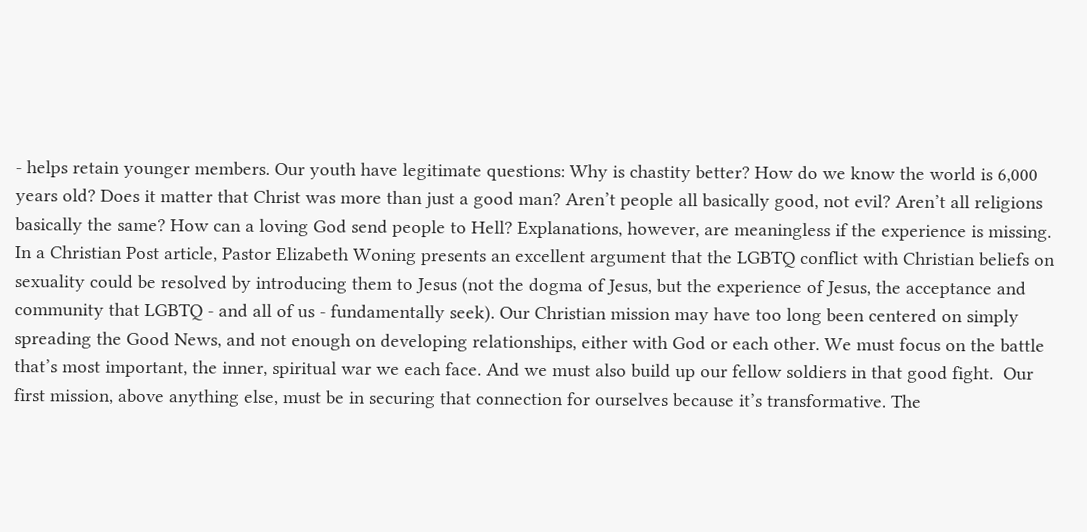- helps retain younger members. Our youth have legitimate questions: Why is chastity better? How do we know the world is 6,000 years old? Does it matter that Christ was more than just a good man? Aren’t people all basically good, not evil? Aren’t all religions basically the same? How can a loving God send people to Hell? Explanations, however, are meaningless if the experience is missing. In a Christian Post article, Pastor Elizabeth Woning presents an excellent argument that the LGBTQ conflict with Christian beliefs on sexuality could be resolved by introducing them to Jesus (not the dogma of Jesus, but the experience of Jesus, the acceptance and community that LGBTQ - and all of us - fundamentally seek). Our Christian mission may have too long been centered on simply spreading the Good News, and not enough on developing relationships, either with God or each other. We must focus on the battle that’s most important, the inner, spiritual war we each face. And we must also build up our fellow soldiers in that good fight.  Our first mission, above anything else, must be in securing that connection for ourselves because it’s transformative. The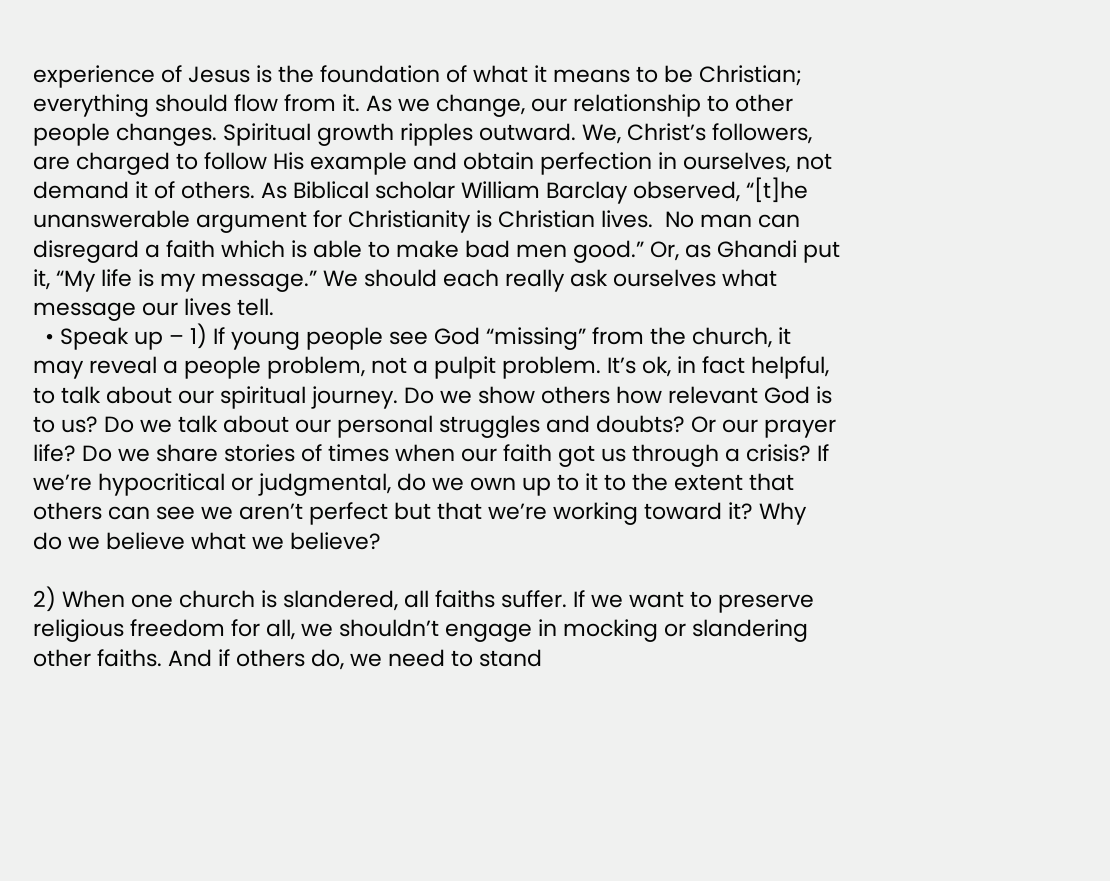experience of Jesus is the foundation of what it means to be Christian; everything should flow from it. As we change, our relationship to other people changes. Spiritual growth ripples outward. We, Christ’s followers, are charged to follow His example and obtain perfection in ourselves, not demand it of others. As Biblical scholar William Barclay observed, “[t]he unanswerable argument for Christianity is Christian lives.  No man can disregard a faith which is able to make bad men good.” Or, as Ghandi put it, “My life is my message.” We should each really ask ourselves what message our lives tell.
  • Speak up – 1) If young people see God “missing” from the church, it may reveal a people problem, not a pulpit problem. It’s ok, in fact helpful, to talk about our spiritual journey. Do we show others how relevant God is to us? Do we talk about our personal struggles and doubts? Or our prayer life? Do we share stories of times when our faith got us through a crisis? If we’re hypocritical or judgmental, do we own up to it to the extent that others can see we aren’t perfect but that we’re working toward it? Why do we believe what we believe?

2) When one church is slandered, all faiths suffer. If we want to preserve religious freedom for all, we shouldn’t engage in mocking or slandering other faiths. And if others do, we need to stand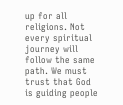up for all religions. Not every spiritual journey will follow the same path. We must trust that God is guiding people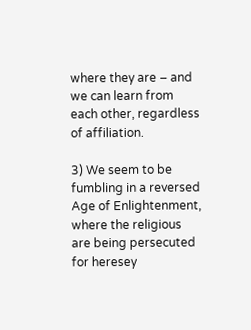where they are – and we can learn from each other, regardless of affiliation.

3) We seem to be fumbling in a reversed Age of Enlightenment, where the religious are being persecuted for heresey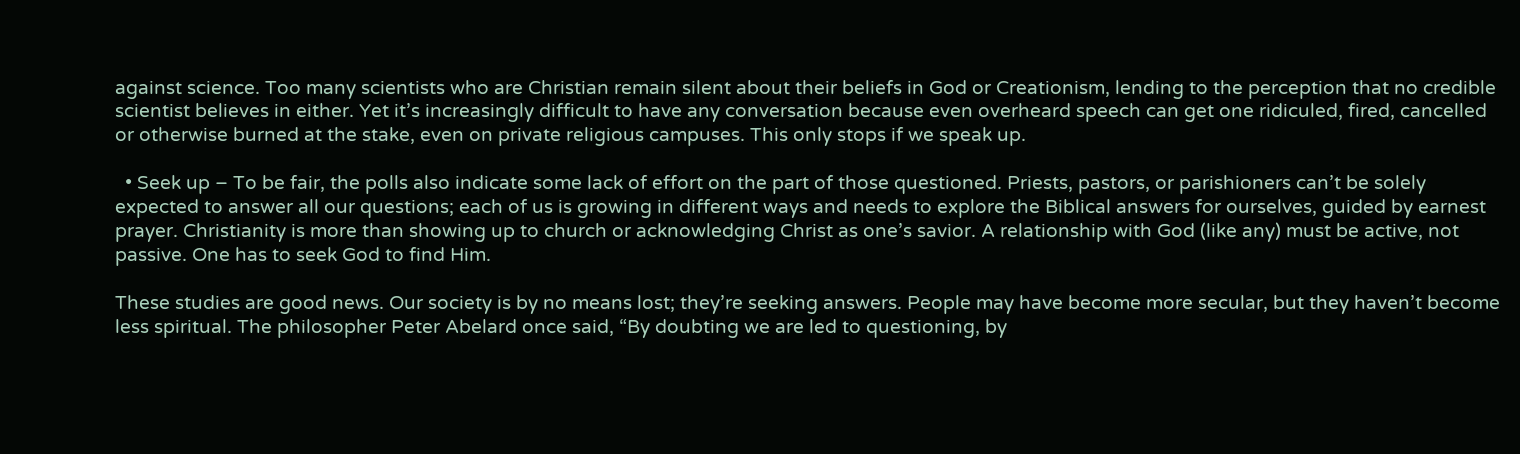against science. Too many scientists who are Christian remain silent about their beliefs in God or Creationism, lending to the perception that no credible scientist believes in either. Yet it’s increasingly difficult to have any conversation because even overheard speech can get one ridiculed, fired, cancelled or otherwise burned at the stake, even on private religious campuses. This only stops if we speak up.

  • Seek up – To be fair, the polls also indicate some lack of effort on the part of those questioned. Priests, pastors, or parishioners can’t be solely expected to answer all our questions; each of us is growing in different ways and needs to explore the Biblical answers for ourselves, guided by earnest prayer. Christianity is more than showing up to church or acknowledging Christ as one’s savior. A relationship with God (like any) must be active, not passive. One has to seek God to find Him.

These studies are good news. Our society is by no means lost; they’re seeking answers. People may have become more secular, but they haven’t become less spiritual. The philosopher Peter Abelard once said, “By doubting we are led to questioning, by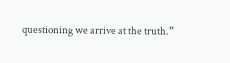questioning we arrive at the truth.”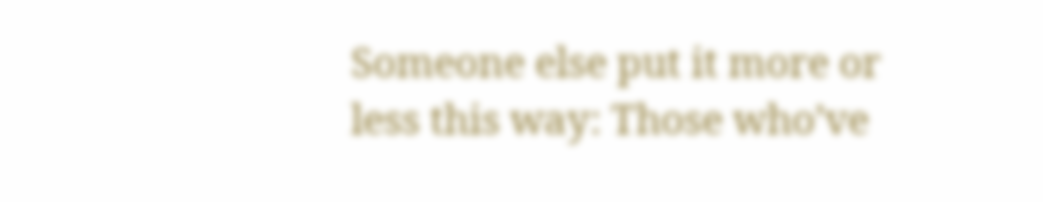Someone else put it more or less this way: Those who’ve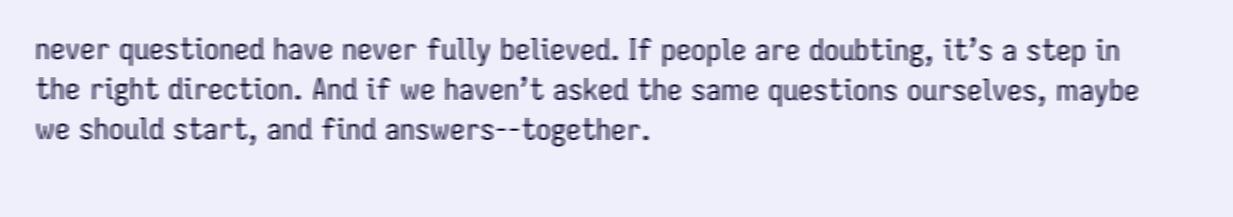never questioned have never fully believed. If people are doubting, it’s a step in the right direction. And if we haven’t asked the same questions ourselves, maybe we should start, and find answers--together.